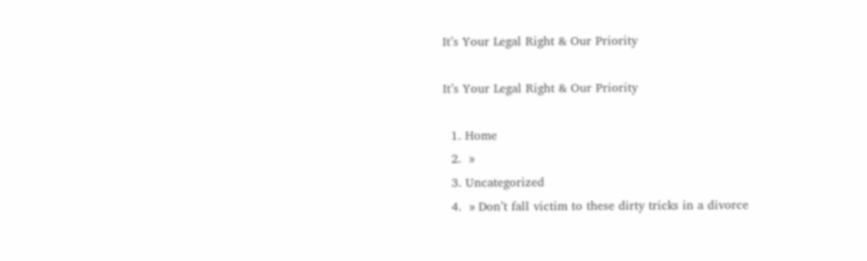It’s Your Legal Right & Our Priority

It’s Your Legal Right & Our Priority

  1. Home
  2.  »
  3. Uncategorized
  4.  » Don’t fall victim to these dirty tricks in a divorce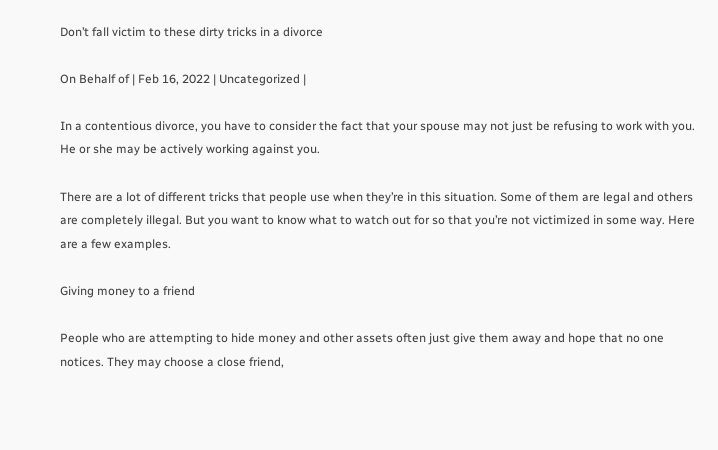Don’t fall victim to these dirty tricks in a divorce

On Behalf of | Feb 16, 2022 | Uncategorized |

In a contentious divorce, you have to consider the fact that your spouse may not just be refusing to work with you. He or she may be actively working against you.

There are a lot of different tricks that people use when they’re in this situation. Some of them are legal and others are completely illegal. But you want to know what to watch out for so that you’re not victimized in some way. Here are a few examples.

Giving money to a friend

People who are attempting to hide money and other assets often just give them away and hope that no one notices. They may choose a close friend,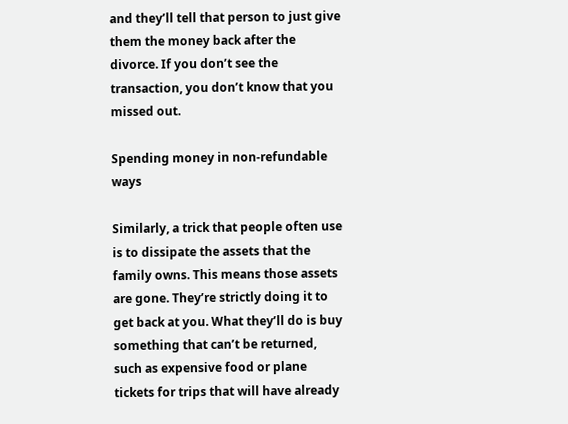and they’ll tell that person to just give them the money back after the divorce. If you don’t see the transaction, you don’t know that you missed out.

Spending money in non-refundable ways

Similarly, a trick that people often use is to dissipate the assets that the family owns. This means those assets are gone. They’re strictly doing it to get back at you. What they’ll do is buy something that can’t be returned, such as expensive food or plane tickets for trips that will have already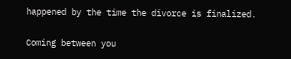happened by the time the divorce is finalized.

Coming between you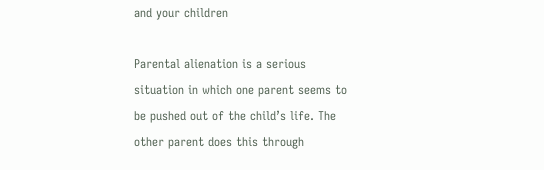and your children

Parental alienation is a serious situation in which one parent seems to be pushed out of the child’s life. The other parent does this through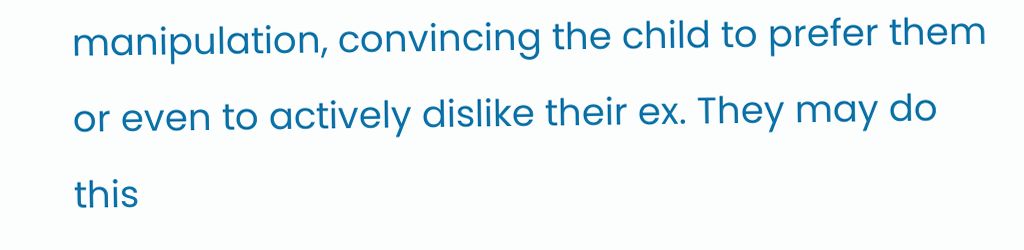manipulation, convincing the child to prefer them or even to actively dislike their ex. They may do this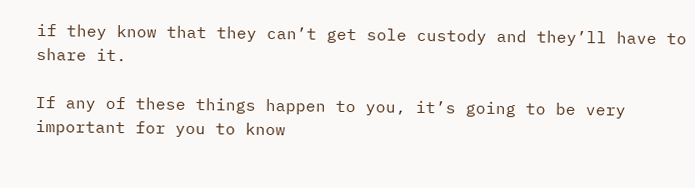if they know that they can’t get sole custody and they’ll have to share it.

If any of these things happen to you, it’s going to be very important for you to know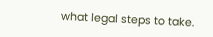what legal steps to take.